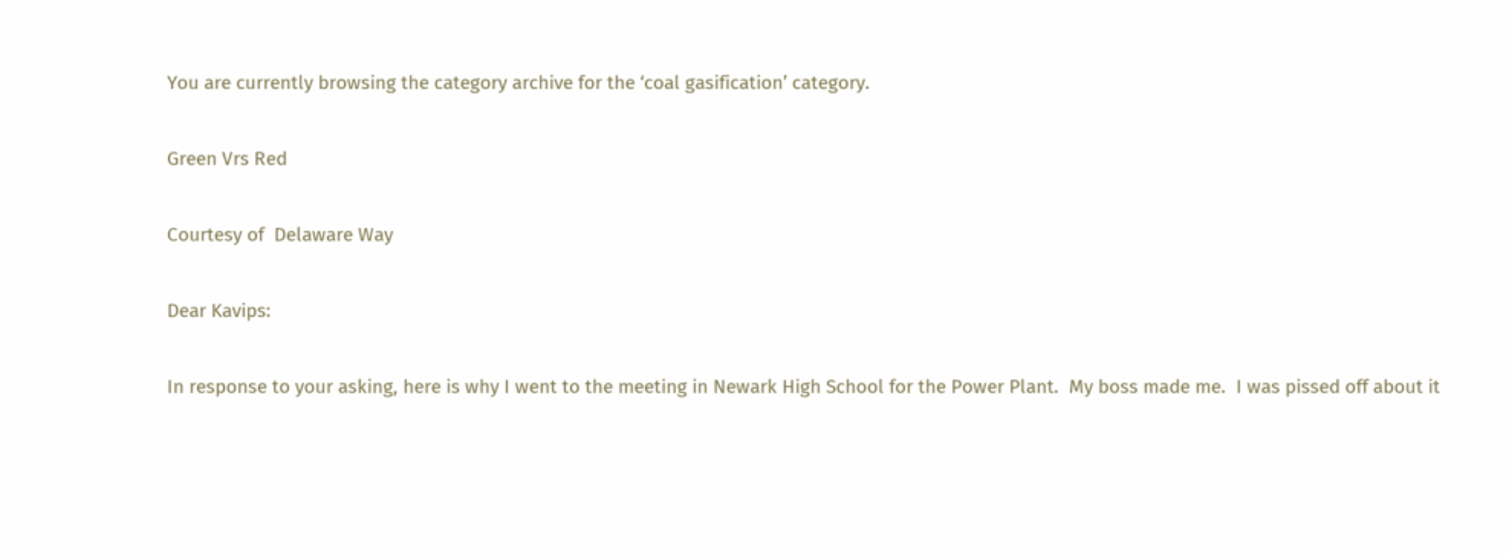You are currently browsing the category archive for the ‘coal gasification’ category.

Green Vrs Red

Courtesy of  Delaware Way

Dear Kavips:

In response to your asking, here is why I went to the meeting in Newark High School for the Power Plant.  My boss made me.  I was pissed off about it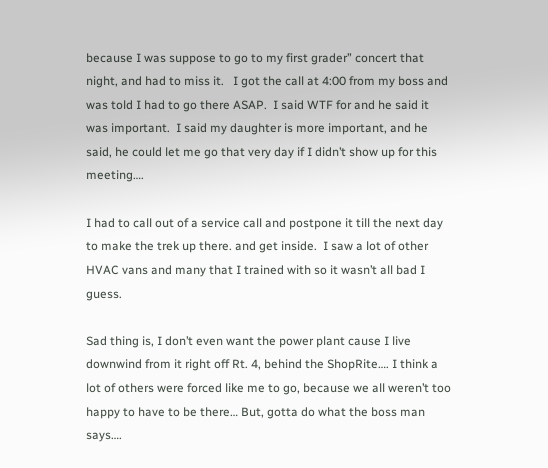because I was suppose to go to my first grader” concert that night, and had to miss it.   I got the call at 4:00 from my boss and was told I had to go there ASAP.  I said WTF for and he said it was important.  I said my daughter is more important, and he said, he could let me go that very day if I didn’t show up for this meeting….

I had to call out of a service call and postpone it till the next day to make the trek up there. and get inside.  I saw a lot of other HVAC vans and many that I trained with so it wasn’t all bad I guess.

Sad thing is, I don’t even want the power plant cause I live downwind from it right off Rt. 4, behind the ShopRite…. I think a lot of others were forced like me to go, because we all weren’t too happy to have to be there… But, gotta do what the boss man says….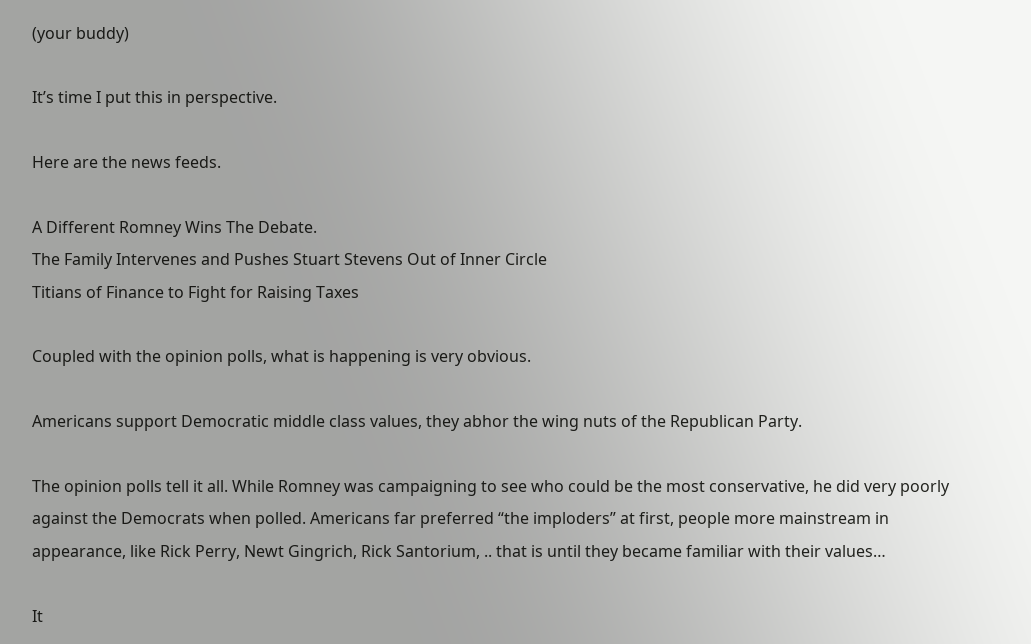(your buddy)

It’s time I put this in perspective.

Here are the news feeds.

A Different Romney Wins The Debate.
The Family Intervenes and Pushes Stuart Stevens Out of Inner Circle
Titians of Finance to Fight for Raising Taxes

Coupled with the opinion polls, what is happening is very obvious.

Americans support Democratic middle class values, they abhor the wing nuts of the Republican Party.

The opinion polls tell it all. While Romney was campaigning to see who could be the most conservative, he did very poorly against the Democrats when polled. Americans far preferred “the imploders” at first, people more mainstream in appearance, like Rick Perry, Newt Gingrich, Rick Santorium, .. that is until they became familiar with their values…

It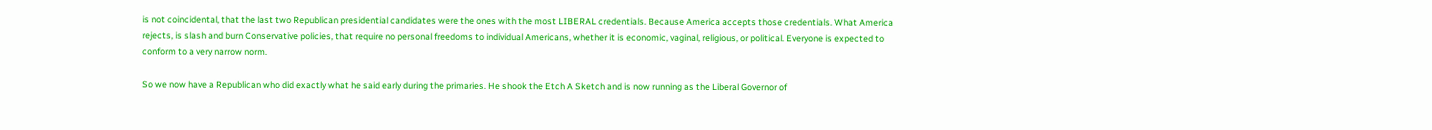is not coincidental, that the last two Republican presidential candidates were the ones with the most LIBERAL credentials. Because America accepts those credentials. What America rejects, is slash and burn Conservative policies, that require no personal freedoms to individual Americans, whether it is economic, vaginal, religious, or political. Everyone is expected to conform to a very narrow norm.

So we now have a Republican who did exactly what he said early during the primaries. He shook the Etch A Sketch and is now running as the Liberal Governor of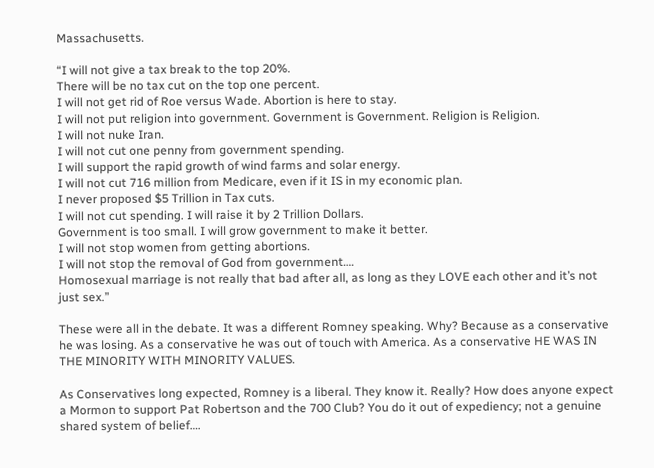Massachusetts.

“I will not give a tax break to the top 20%.
There will be no tax cut on the top one percent.
I will not get rid of Roe versus Wade. Abortion is here to stay.
I will not put religion into government. Government is Government. Religion is Religion.
I will not nuke Iran.
I will not cut one penny from government spending.
I will support the rapid growth of wind farms and solar energy.
I will not cut 716 million from Medicare, even if it IS in my economic plan.
I never proposed $5 Trillion in Tax cuts.
I will not cut spending. I will raise it by 2 Trillion Dollars.
Government is too small. I will grow government to make it better.
I will not stop women from getting abortions.
I will not stop the removal of God from government….
Homosexual marriage is not really that bad after all, as long as they LOVE each other and it’s not just sex.”

These were all in the debate. It was a different Romney speaking. Why? Because as a conservative he was losing. As a conservative he was out of touch with America. As a conservative HE WAS IN THE MINORITY WITH MINORITY VALUES.

As Conservatives long expected, Romney is a liberal. They know it. Really? How does anyone expect a Mormon to support Pat Robertson and the 700 Club? You do it out of expediency; not a genuine shared system of belief….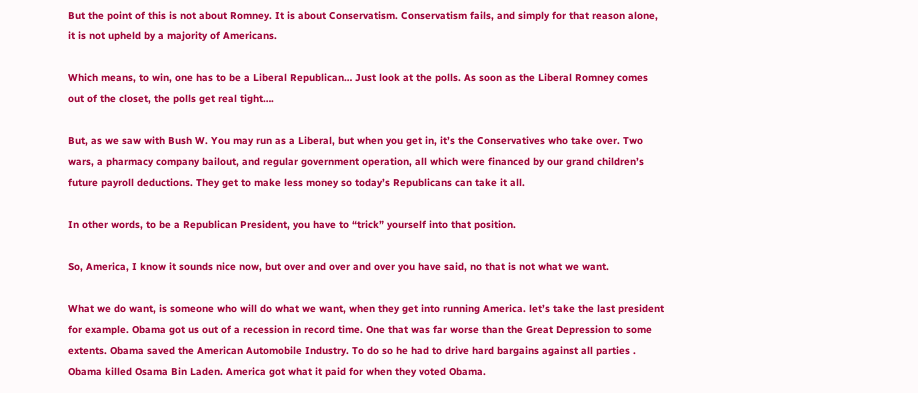But the point of this is not about Romney. It is about Conservatism. Conservatism fails, and simply for that reason alone, it is not upheld by a majority of Americans.

Which means, to win, one has to be a Liberal Republican… Just look at the polls. As soon as the Liberal Romney comes out of the closet, the polls get real tight….

But, as we saw with Bush W. You may run as a Liberal, but when you get in, it’s the Conservatives who take over. Two wars, a pharmacy company bailout, and regular government operation, all which were financed by our grand children’s future payroll deductions. They get to make less money so today’s Republicans can take it all.

In other words, to be a Republican President, you have to “trick” yourself into that position.

So, America, I know it sounds nice now, but over and over and over you have said, no that is not what we want.

What we do want, is someone who will do what we want, when they get into running America. let’s take the last president for example. Obama got us out of a recession in record time. One that was far worse than the Great Depression to some extents. Obama saved the American Automobile Industry. To do so he had to drive hard bargains against all parties . Obama killed Osama Bin Laden. America got what it paid for when they voted Obama.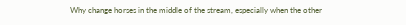Why change horses in the middle of the stream, especially when the other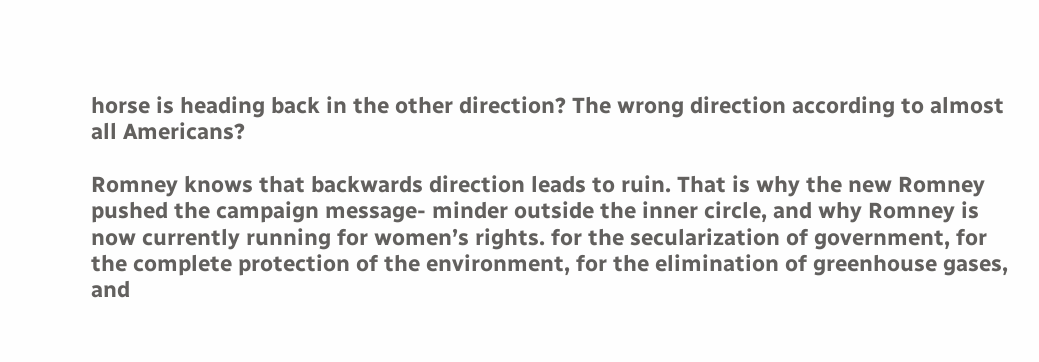horse is heading back in the other direction? The wrong direction according to almost all Americans?

Romney knows that backwards direction leads to ruin. That is why the new Romney pushed the campaign message- minder outside the inner circle, and why Romney is now currently running for women’s rights. for the secularization of government, for the complete protection of the environment, for the elimination of greenhouse gases, and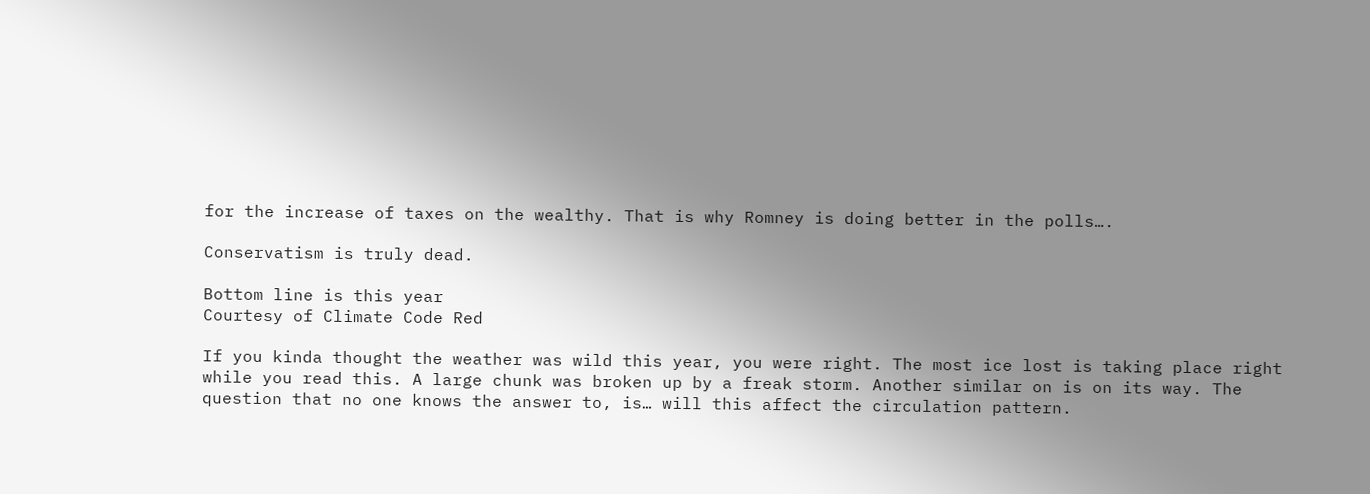for the increase of taxes on the wealthy. That is why Romney is doing better in the polls….

Conservatism is truly dead.

Bottom line is this year
Courtesy of Climate Code Red

If you kinda thought the weather was wild this year, you were right. The most ice lost is taking place right while you read this. A large chunk was broken up by a freak storm. Another similar on is on its way. The question that no one knows the answer to, is… will this affect the circulation pattern.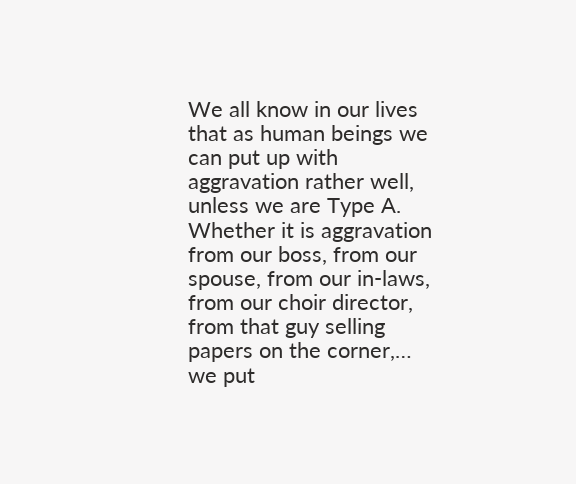We all know in our lives that as human beings we can put up with aggravation rather well, unless we are Type A. Whether it is aggravation from our boss, from our spouse, from our in-laws, from our choir director, from that guy selling papers on the corner,… we put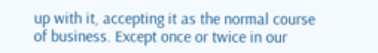up with it, accepting it as the normal course of business. Except once or twice in our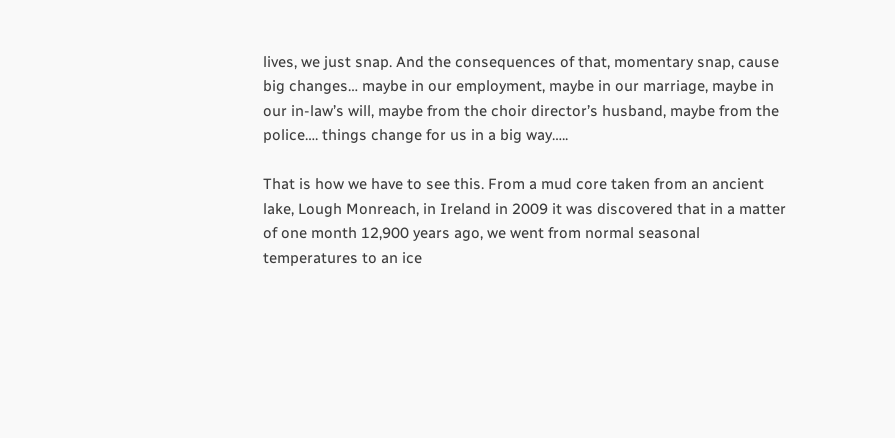lives, we just snap. And the consequences of that, momentary snap, cause big changes… maybe in our employment, maybe in our marriage, maybe in our in-law’s will, maybe from the choir director’s husband, maybe from the police…. things change for us in a big way…..

That is how we have to see this. From a mud core taken from an ancient lake, Lough Monreach, in Ireland in 2009 it was discovered that in a matter of one month 12,900 years ago, we went from normal seasonal temperatures to an ice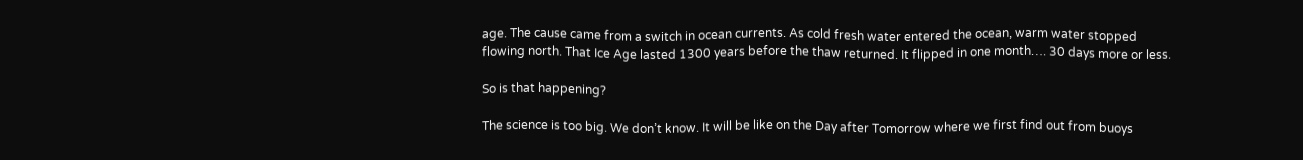age. The cause came from a switch in ocean currents. As cold fresh water entered the ocean, warm water stopped flowing north. That Ice Age lasted 1300 years before the thaw returned. It flipped in one month…. 30 days more or less.

So is that happening?

The science is too big. We don’t know. It will be like on the Day after Tomorrow where we first find out from buoys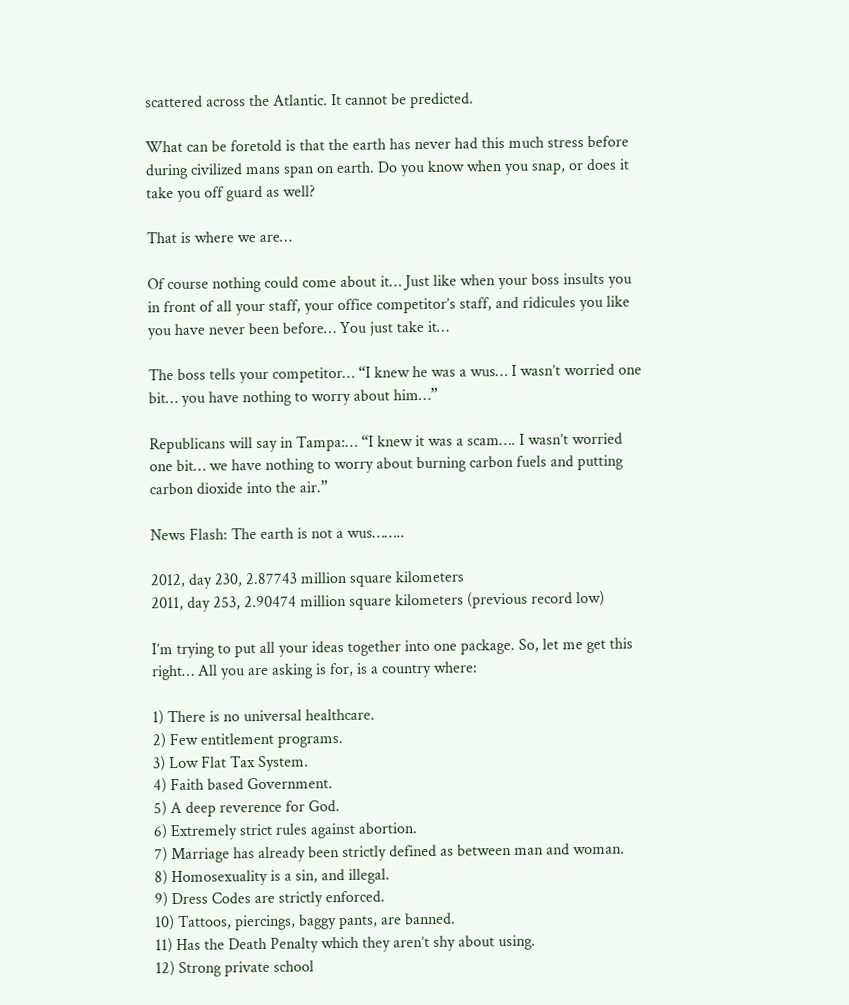scattered across the Atlantic. It cannot be predicted.

What can be foretold is that the earth has never had this much stress before during civilized mans span on earth. Do you know when you snap, or does it take you off guard as well?

That is where we are…

Of course nothing could come about it… Just like when your boss insults you in front of all your staff, your office competitor’s staff, and ridicules you like you have never been before… You just take it…

The boss tells your competitor… “I knew he was a wus… I wasn’t worried one bit… you have nothing to worry about him…”

Republicans will say in Tampa:… “I knew it was a scam…. I wasn’t worried one bit… we have nothing to worry about burning carbon fuels and putting carbon dioxide into the air.”

News Flash: The earth is not a wus……..

2012, day 230, 2.87743 million square kilometers
2011, day 253, 2.90474 million square kilometers (previous record low)

I’m trying to put all your ideas together into one package. So, let me get this right… All you are asking is for, is a country where:

1) There is no universal healthcare.
2) Few entitlement programs.
3) Low Flat Tax System.
4) Faith based Government.
5) A deep reverence for God.
6) Extremely strict rules against abortion.
7) Marriage has already been strictly defined as between man and woman.
8) Homosexuality is a sin, and illegal.
9) Dress Codes are strictly enforced.
10) Tattoos, piercings, baggy pants, are banned.
11) Has the Death Penalty which they aren’t shy about using.
12) Strong private school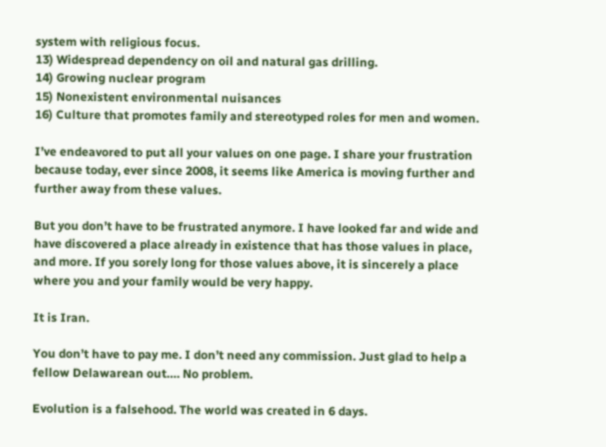system with religious focus.
13) Widespread dependency on oil and natural gas drilling.
14) Growing nuclear program
15) Nonexistent environmental nuisances
16) Culture that promotes family and stereotyped roles for men and women.

I’ve endeavored to put all your values on one page. I share your frustration because today, ever since 2008, it seems like America is moving further and further away from these values.

But you don’t have to be frustrated anymore. I have looked far and wide and have discovered a place already in existence that has those values in place, and more. If you sorely long for those values above, it is sincerely a place where you and your family would be very happy.

It is Iran.

You don’t have to pay me. I don’t need any commission. Just glad to help a fellow Delawarean out…. No problem.

Evolution is a falsehood. The world was created in 6 days.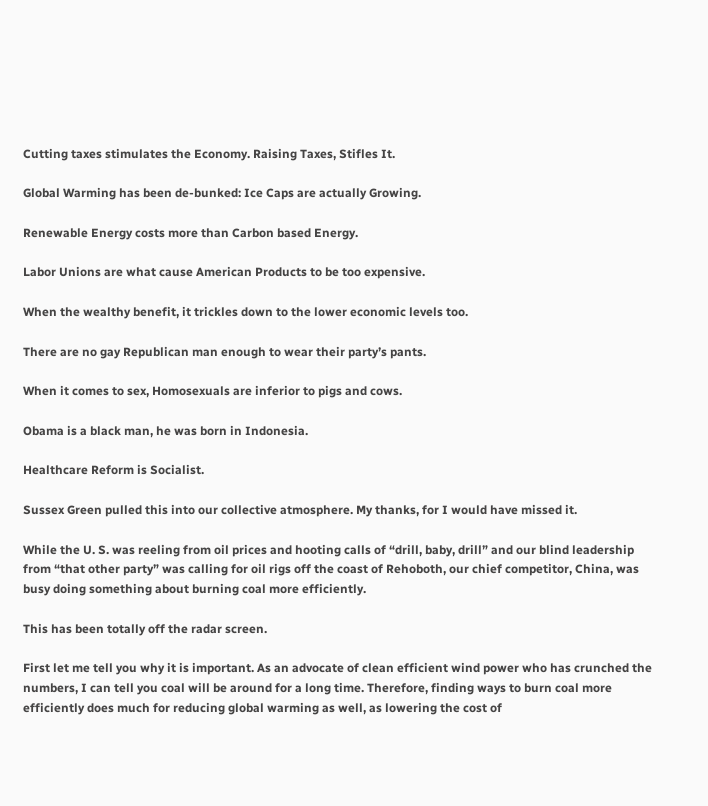Cutting taxes stimulates the Economy. Raising Taxes, Stifles It.

Global Warming has been de-bunked: Ice Caps are actually Growing.

Renewable Energy costs more than Carbon based Energy.

Labor Unions are what cause American Products to be too expensive.

When the wealthy benefit, it trickles down to the lower economic levels too.

There are no gay Republican man enough to wear their party’s pants.

When it comes to sex, Homosexuals are inferior to pigs and cows.

Obama is a black man, he was born in Indonesia.

Healthcare Reform is Socialist.

Sussex Green pulled this into our collective atmosphere. My thanks, for I would have missed it.

While the U. S. was reeling from oil prices and hooting calls of “drill, baby, drill” and our blind leadership from “that other party” was calling for oil rigs off the coast of Rehoboth, our chief competitor, China, was busy doing something about burning coal more efficiently.

This has been totally off the radar screen.

First let me tell you why it is important. As an advocate of clean efficient wind power who has crunched the numbers, I can tell you coal will be around for a long time. Therefore, finding ways to burn coal more efficiently does much for reducing global warming as well, as lowering the cost of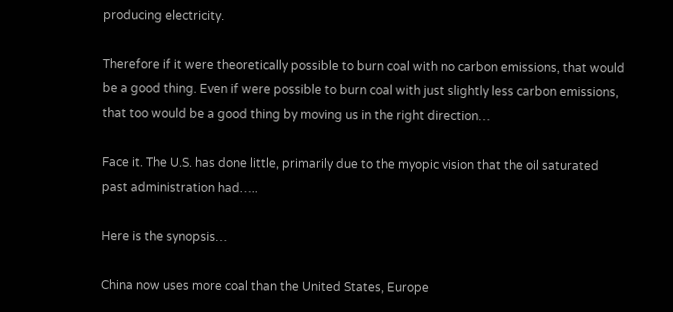producing electricity.

Therefore if it were theoretically possible to burn coal with no carbon emissions, that would be a good thing. Even if were possible to burn coal with just slightly less carbon emissions, that too would be a good thing by moving us in the right direction…

Face it. The U.S. has done little, primarily due to the myopic vision that the oil saturated past administration had…..

Here is the synopsis…

China now uses more coal than the United States, Europe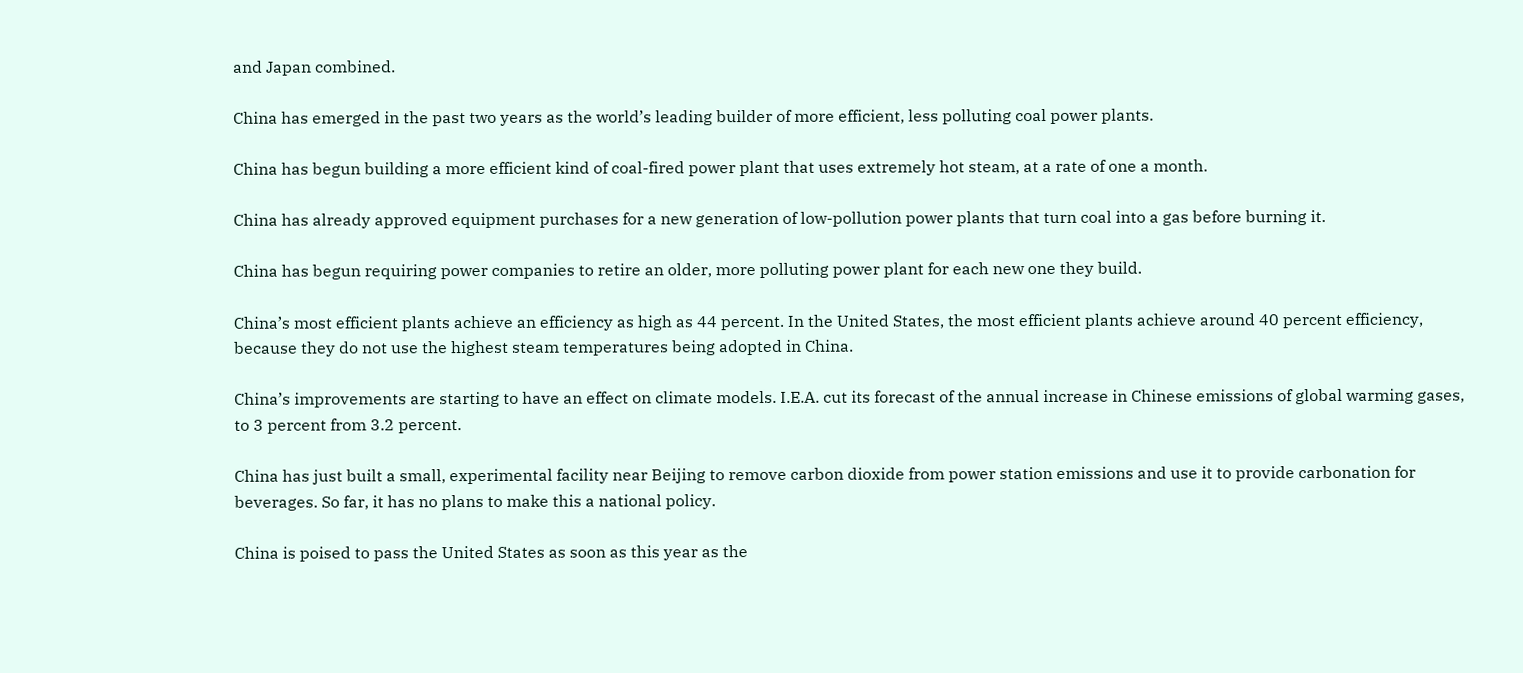and Japan combined.

China has emerged in the past two years as the world’s leading builder of more efficient, less polluting coal power plants.

China has begun building a more efficient kind of coal-fired power plant that uses extremely hot steam, at a rate of one a month.

China has already approved equipment purchases for a new generation of low-pollution power plants that turn coal into a gas before burning it.

China has begun requiring power companies to retire an older, more polluting power plant for each new one they build.

China’s most efficient plants achieve an efficiency as high as 44 percent. In the United States, the most efficient plants achieve around 40 percent efficiency, because they do not use the highest steam temperatures being adopted in China.

China’s improvements are starting to have an effect on climate models. I.E.A. cut its forecast of the annual increase in Chinese emissions of global warming gases, to 3 percent from 3.2 percent.

China has just built a small, experimental facility near Beijing to remove carbon dioxide from power station emissions and use it to provide carbonation for beverages. So far, it has no plans to make this a national policy.

China is poised to pass the United States as soon as this year as the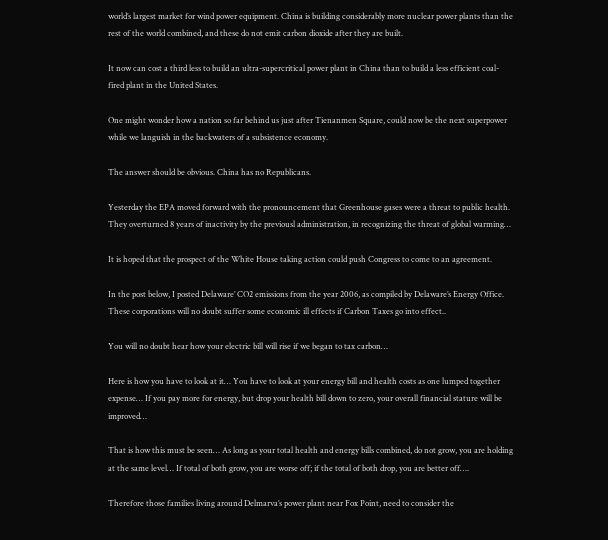world’s largest market for wind power equipment. China is building considerably more nuclear power plants than the rest of the world combined, and these do not emit carbon dioxide after they are built.

It now can cost a third less to build an ultra-supercritical power plant in China than to build a less efficient coal-fired plant in the United States.

One might wonder how a nation so far behind us just after Tienanmen Square, could now be the next superpower while we languish in the backwaters of a subsistence economy.

The answer should be obvious. China has no Republicans.

Yesterday the EPA moved forward with the pronouncement that Greenhouse gases were a threat to public health. They overturned 8 years of inactivity by the previousl administration, in recognizing the threat of global warming…

It is hoped that the prospect of the White House taking action could push Congress to come to an agreement.

In the post below, I posted Delaware’ CO2 emissions from the year 2006, as compiled by Delaware’s Energy Office. These corporations will no doubt suffer some economic ill effects if Carbon Taxes go into effect..

You will no doubt hear how your electric bill will rise if we began to tax carbon…

Here is how you have to look at it… You have to look at your energy bill and health costs as one lumped together expense… If you pay more for energy, but drop your health bill down to zero, your overall financial stature will be improved…

That is how this must be seen… As long as your total health and energy bills combined, do not grow, you are holding at the same level… If total of both grow, you are worse off; if the total of both drop, you are better off….

Therefore those families living around Delmarva’s power plant near Fox Point, need to consider the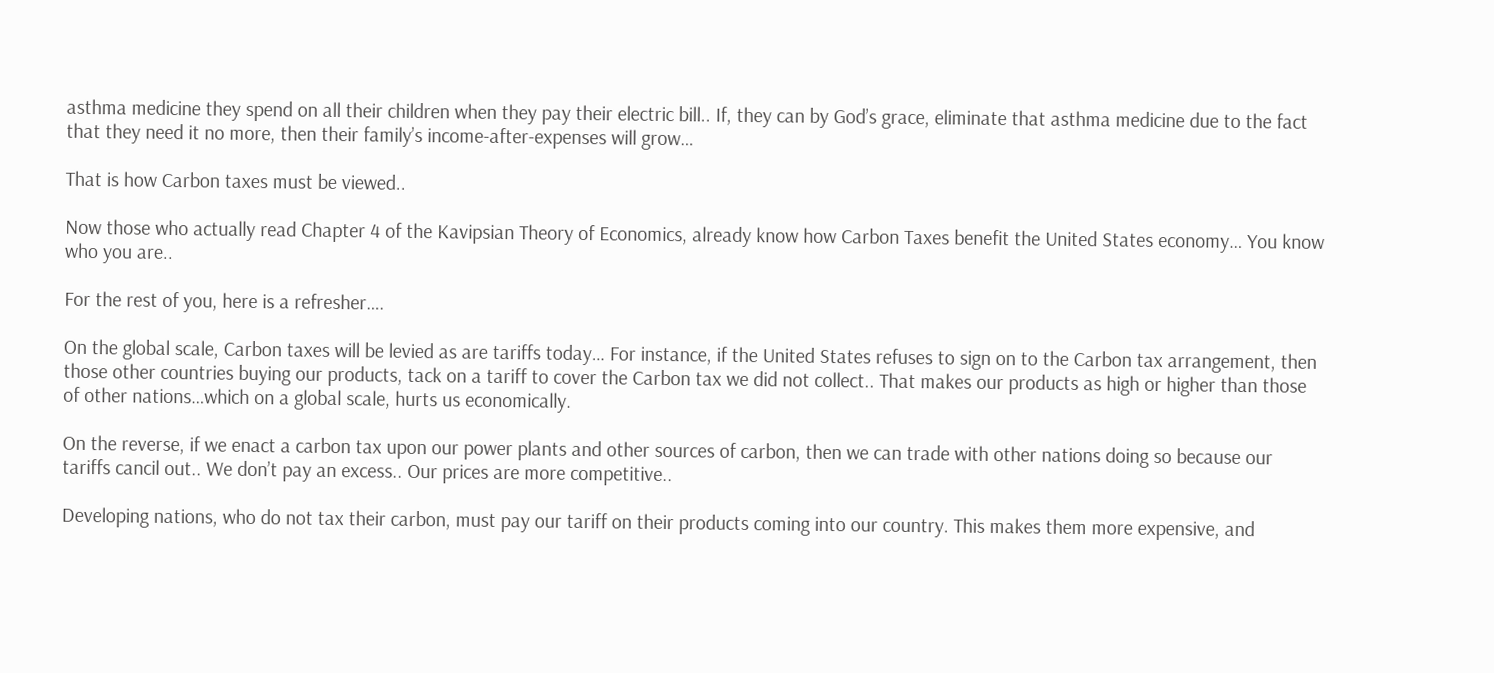asthma medicine they spend on all their children when they pay their electric bill.. If, they can by God’s grace, eliminate that asthma medicine due to the fact that they need it no more, then their family’s income-after-expenses will grow…

That is how Carbon taxes must be viewed..

Now those who actually read Chapter 4 of the Kavipsian Theory of Economics, already know how Carbon Taxes benefit the United States economy… You know who you are..

For the rest of you, here is a refresher….

On the global scale, Carbon taxes will be levied as are tariffs today… For instance, if the United States refuses to sign on to the Carbon tax arrangement, then those other countries buying our products, tack on a tariff to cover the Carbon tax we did not collect.. That makes our products as high or higher than those of other nations…which on a global scale, hurts us economically.

On the reverse, if we enact a carbon tax upon our power plants and other sources of carbon, then we can trade with other nations doing so because our tariffs cancil out.. We don’t pay an excess.. Our prices are more competitive..

Developing nations, who do not tax their carbon, must pay our tariff on their products coming into our country. This makes them more expensive, and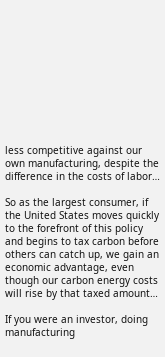less competitive against our own manufacturing, despite the difference in the costs of labor…

So as the largest consumer, if the United States moves quickly to the forefront of this policy and begins to tax carbon before others can catch up, we gain an economic advantage, even though our carbon energy costs will rise by that taxed amount…

If you were an investor, doing manufacturing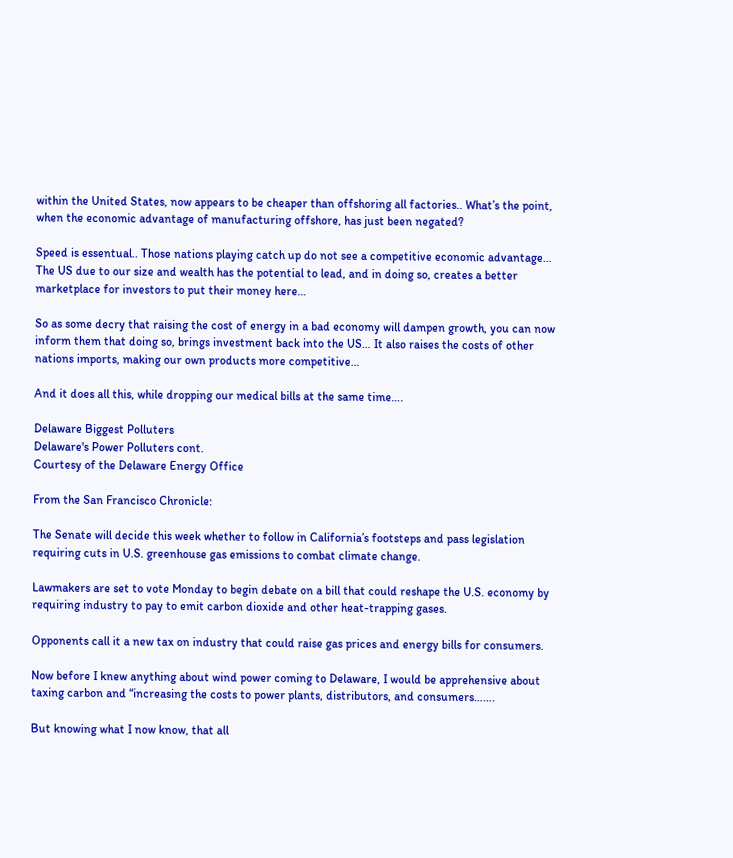within the United States, now appears to be cheaper than offshoring all factories.. What’s the point, when the economic advantage of manufacturing offshore, has just been negated?

Speed is essentual.. Those nations playing catch up do not see a competitive economic advantage… The US due to our size and wealth has the potential to lead, and in doing so, creates a better marketplace for investors to put their money here…

So as some decry that raising the cost of energy in a bad economy will dampen growth, you can now inform them that doing so, brings investment back into the US… It also raises the costs of other nations imports, making our own products more competitive…

And it does all this, while dropping our medical bills at the same time….

Delaware Biggest Polluters
Delaware's Power Polluters cont.
Courtesy of the Delaware Energy Office

From the San Francisco Chronicle:

The Senate will decide this week whether to follow in California’s footsteps and pass legislation requiring cuts in U.S. greenhouse gas emissions to combat climate change.

Lawmakers are set to vote Monday to begin debate on a bill that could reshape the U.S. economy by requiring industry to pay to emit carbon dioxide and other heat-trapping gases.

Opponents call it a new tax on industry that could raise gas prices and energy bills for consumers.

Now before I knew anything about wind power coming to Delaware, I would be apprehensive about taxing carbon and “increasing the costs to power plants, distributors, and consumers…….

But knowing what I now know, that all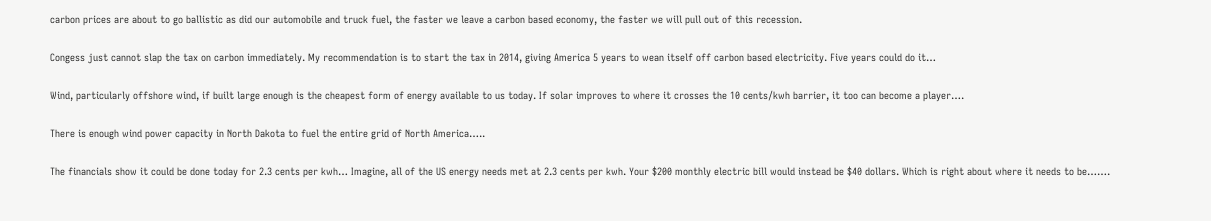carbon prices are about to go ballistic as did our automobile and truck fuel, the faster we leave a carbon based economy, the faster we will pull out of this recession.

Congess just cannot slap the tax on carbon immediately. My recommendation is to start the tax in 2014, giving America 5 years to wean itself off carbon based electricity. Five years could do it…

Wind, particularly offshore wind, if built large enough is the cheapest form of energy available to us today. If solar improves to where it crosses the 10 cents/kwh barrier, it too can become a player….

There is enough wind power capacity in North Dakota to fuel the entire grid of North America…..

The financials show it could be done today for 2.3 cents per kwh… Imagine, all of the US energy needs met at 2.3 cents per kwh. Your $200 monthly electric bill would instead be $40 dollars. Which is right about where it needs to be…….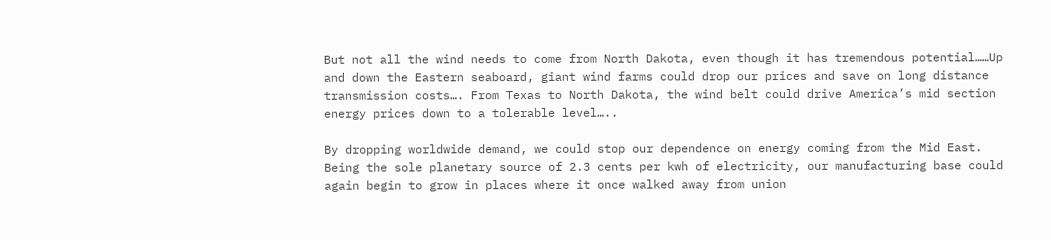But not all the wind needs to come from North Dakota, even though it has tremendous potential……Up and down the Eastern seaboard, giant wind farms could drop our prices and save on long distance transmission costs…. From Texas to North Dakota, the wind belt could drive America’s mid section energy prices down to a tolerable level…..

By dropping worldwide demand, we could stop our dependence on energy coming from the Mid East. Being the sole planetary source of 2.3 cents per kwh of electricity, our manufacturing base could again begin to grow in places where it once walked away from union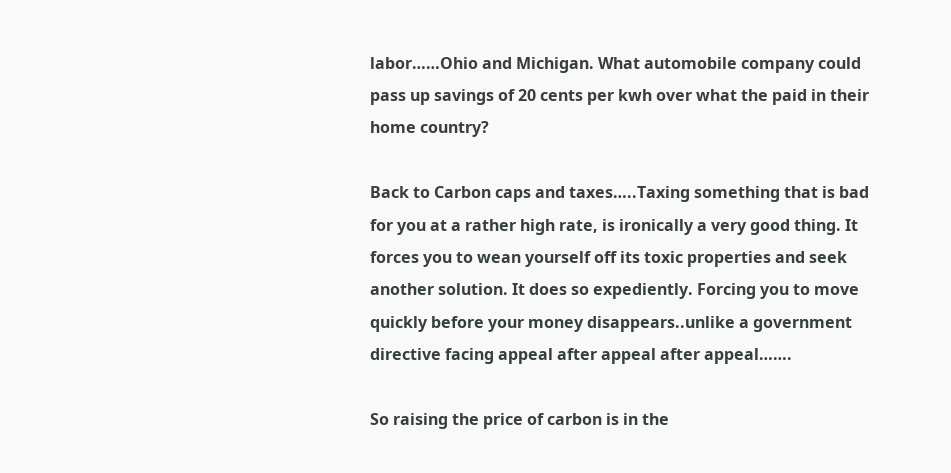labor……Ohio and Michigan. What automobile company could pass up savings of 20 cents per kwh over what the paid in their home country?

Back to Carbon caps and taxes…..Taxing something that is bad for you at a rather high rate, is ironically a very good thing. It forces you to wean yourself off its toxic properties and seek another solution. It does so expediently. Forcing you to move quickly before your money disappears..unlike a government directive facing appeal after appeal after appeal…….

So raising the price of carbon is in the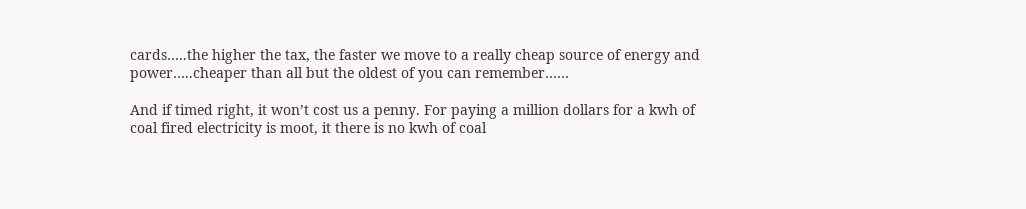cards…..the higher the tax, the faster we move to a really cheap source of energy and power…..cheaper than all but the oldest of you can remember……

And if timed right, it won’t cost us a penny. For paying a million dollars for a kwh of coal fired electricity is moot, it there is no kwh of coal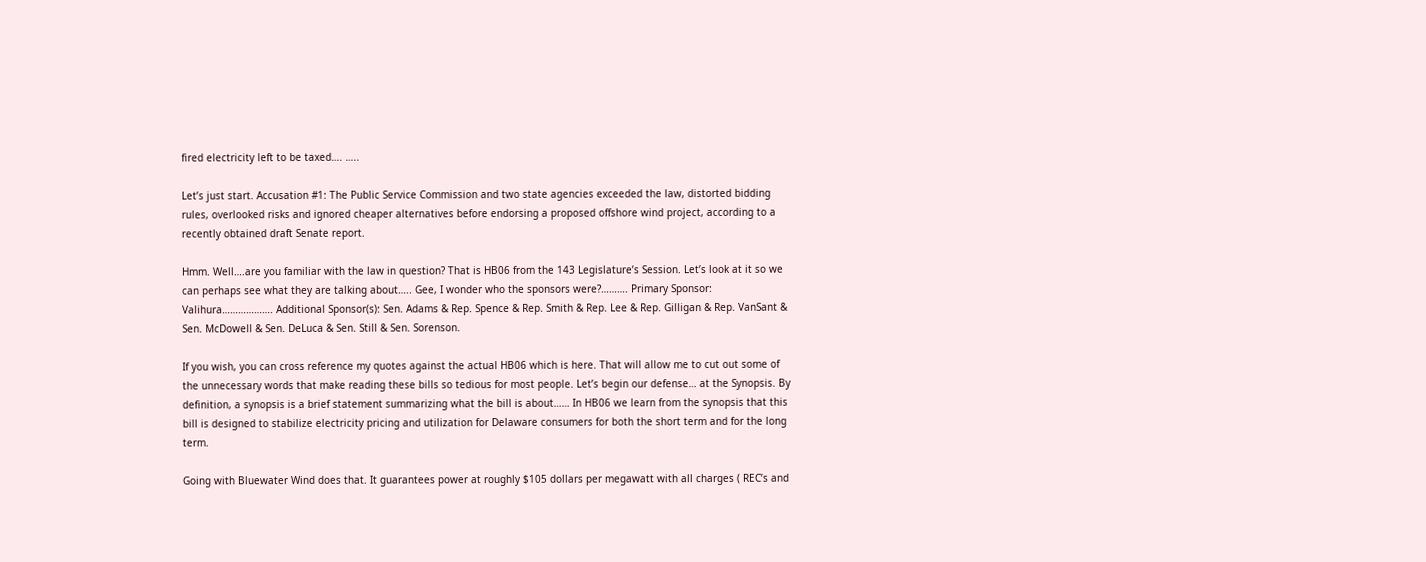fired electricity left to be taxed…. …..

Let’s just start. Accusation #1: The Public Service Commission and two state agencies exceeded the law, distorted bidding rules, overlooked risks and ignored cheaper alternatives before endorsing a proposed offshore wind project, according to a recently obtained draft Senate report.

Hmm. Well….are you familiar with the law in question? That is HB06 from the 143 Legislature’s Session. Let’s look at it so we can perhaps see what they are talking about….. Gee, I wonder who the sponsors were?………. Primary Sponsor: Valihura………………. Additional Sponsor(s): Sen. Adams & Rep. Spence & Rep. Smith & Rep. Lee & Rep. Gilligan & Rep. VanSant & Sen. McDowell & Sen. DeLuca & Sen. Still & Sen. Sorenson.

If you wish, you can cross reference my quotes against the actual HB06 which is here. That will allow me to cut out some of the unnecessary words that make reading these bills so tedious for most people. Let’s begin our defense… at the Synopsis. By definition, a synopsis is a brief statement summarizing what the bill is about…… In HB06 we learn from the synopsis that this bill is designed to stabilize electricity pricing and utilization for Delaware consumers for both the short term and for the long term.

Going with Bluewater Wind does that. It guarantees power at roughly $105 dollars per megawatt with all charges ( REC’s and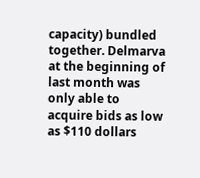capacity) bundled together. Delmarva at the beginning of last month was only able to acquire bids as low as $110 dollars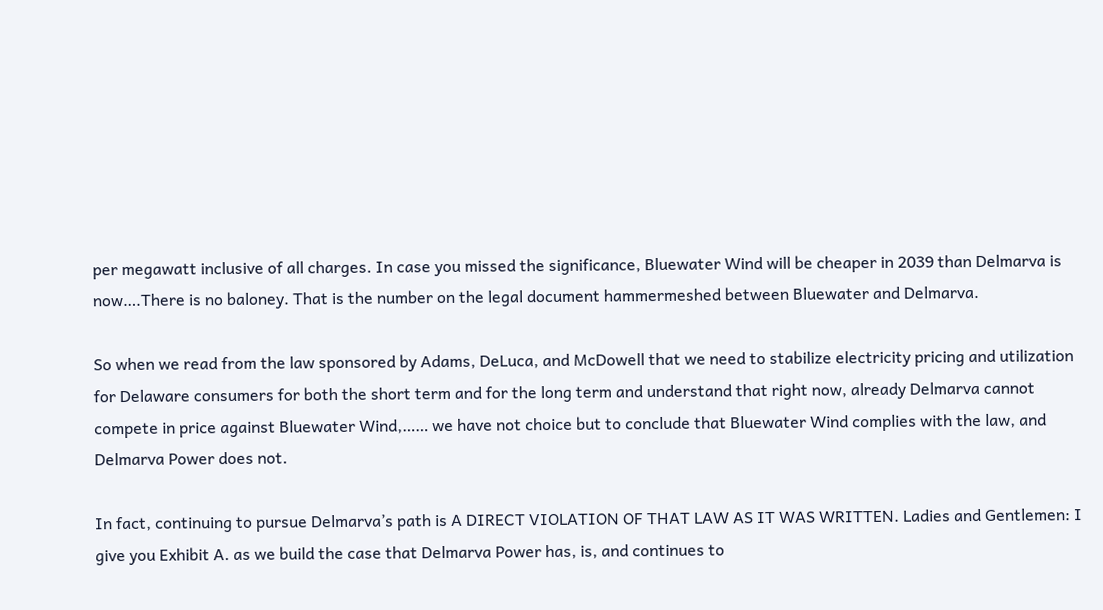per megawatt inclusive of all charges. In case you missed the significance, Bluewater Wind will be cheaper in 2039 than Delmarva is now….There is no baloney. That is the number on the legal document hammermeshed between Bluewater and Delmarva.

So when we read from the law sponsored by Adams, DeLuca, and McDowell that we need to stabilize electricity pricing and utilization for Delaware consumers for both the short term and for the long term and understand that right now, already Delmarva cannot compete in price against Bluewater Wind,…… we have not choice but to conclude that Bluewater Wind complies with the law, and Delmarva Power does not.

In fact, continuing to pursue Delmarva’s path is A DIRECT VIOLATION OF THAT LAW AS IT WAS WRITTEN. Ladies and Gentlemen: I give you Exhibit A. as we build the case that Delmarva Power has, is, and continues to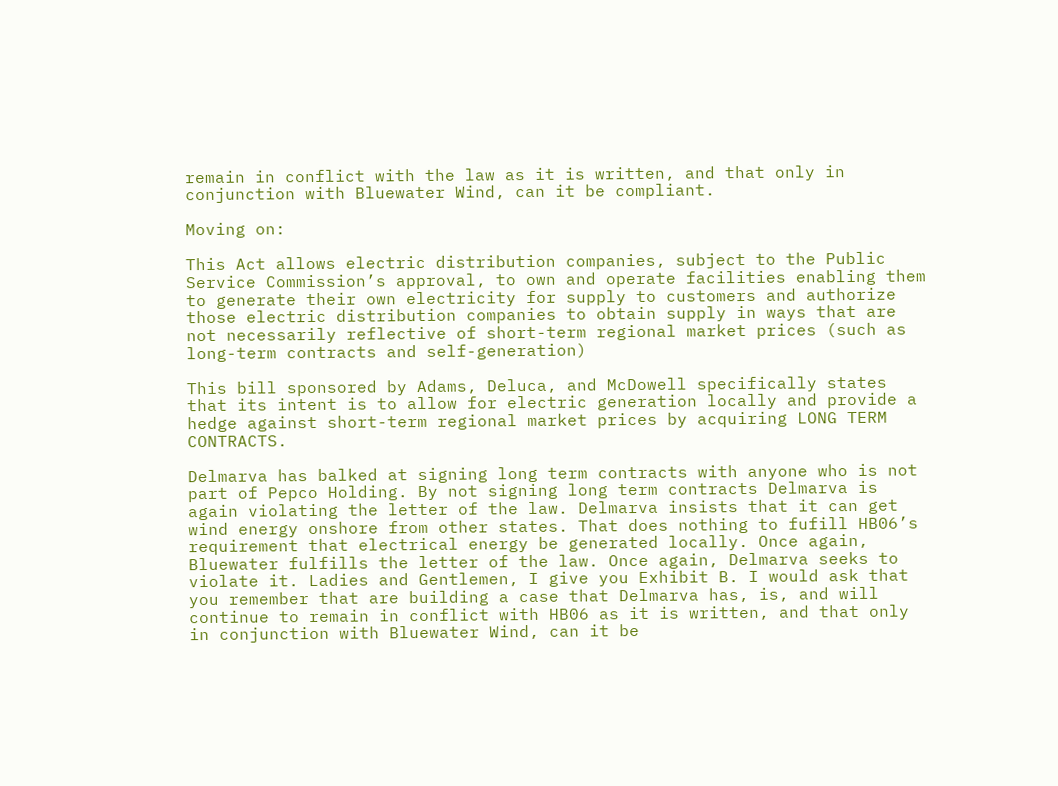remain in conflict with the law as it is written, and that only in conjunction with Bluewater Wind, can it be compliant.

Moving on:

This Act allows electric distribution companies, subject to the Public Service Commission’s approval, to own and operate facilities enabling them to generate their own electricity for supply to customers and authorize those electric distribution companies to obtain supply in ways that are not necessarily reflective of short-term regional market prices (such as long-term contracts and self-generation)

This bill sponsored by Adams, Deluca, and McDowell specifically states that its intent is to allow for electric generation locally and provide a hedge against short-term regional market prices by acquiring LONG TERM CONTRACTS.

Delmarva has balked at signing long term contracts with anyone who is not part of Pepco Holding. By not signing long term contracts Delmarva is again violating the letter of the law. Delmarva insists that it can get wind energy onshore from other states. That does nothing to fufill HB06’s requirement that electrical energy be generated locally. Once again, Bluewater fulfills the letter of the law. Once again, Delmarva seeks to violate it. Ladies and Gentlemen, I give you Exhibit B. I would ask that you remember that are building a case that Delmarva has, is, and will continue to remain in conflict with HB06 as it is written, and that only in conjunction with Bluewater Wind, can it be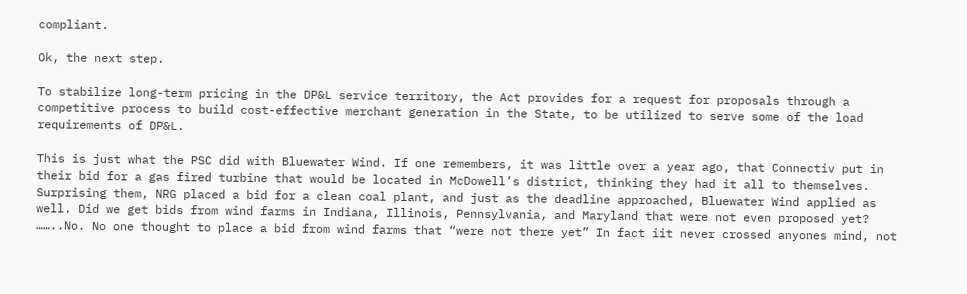compliant.

Ok, the next step.

To stabilize long-term pricing in the DP&L service territory, the Act provides for a request for proposals through a competitive process to build cost-effective merchant generation in the State, to be utilized to serve some of the load requirements of DP&L.

This is just what the PSC did with Bluewater Wind. If one remembers, it was little over a year ago, that Connectiv put in their bid for a gas fired turbine that would be located in McDowell’s district, thinking they had it all to themselves. Surprising them, NRG placed a bid for a clean coal plant, and just as the deadline approached, Bluewater Wind applied as well. Did we get bids from wind farms in Indiana, Illinois, Pennsylvania, and Maryland that were not even proposed yet? ……..No. No one thought to place a bid from wind farms that “were not there yet” In fact iit never crossed anyones mind, not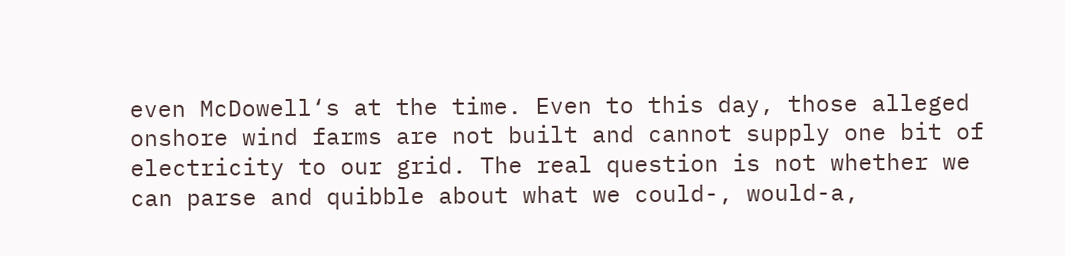even McDowell‘s at the time. Even to this day, those alleged onshore wind farms are not built and cannot supply one bit of electricity to our grid. The real question is not whether we can parse and quibble about what we could-, would-a,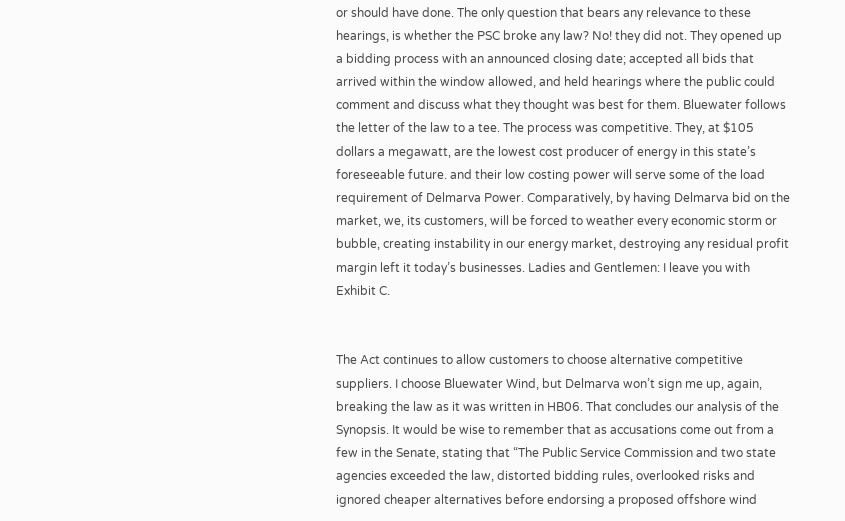or should have done. The only question that bears any relevance to these hearings, is whether the PSC broke any law? No! they did not. They opened up a bidding process with an announced closing date; accepted all bids that arrived within the window allowed, and held hearings where the public could comment and discuss what they thought was best for them. Bluewater follows the letter of the law to a tee. The process was competitive. They, at $105 dollars a megawatt, are the lowest cost producer of energy in this state’s foreseeable future. and their low costing power will serve some of the load requirement of Delmarva Power. Comparatively, by having Delmarva bid on the market, we, its customers, will be forced to weather every economic storm or bubble, creating instability in our energy market, destroying any residual profit margin left it today’s businesses. Ladies and Gentlemen: I leave you with Exhibit C.


The Act continues to allow customers to choose alternative competitive suppliers. I choose Bluewater Wind, but Delmarva won’t sign me up, again, breaking the law as it was written in HB06. That concludes our analysis of the Synopsis. It would be wise to remember that as accusations come out from a few in the Senate, stating that “The Public Service Commission and two state agencies exceeded the law, distorted bidding rules, overlooked risks and ignored cheaper alternatives before endorsing a proposed offshore wind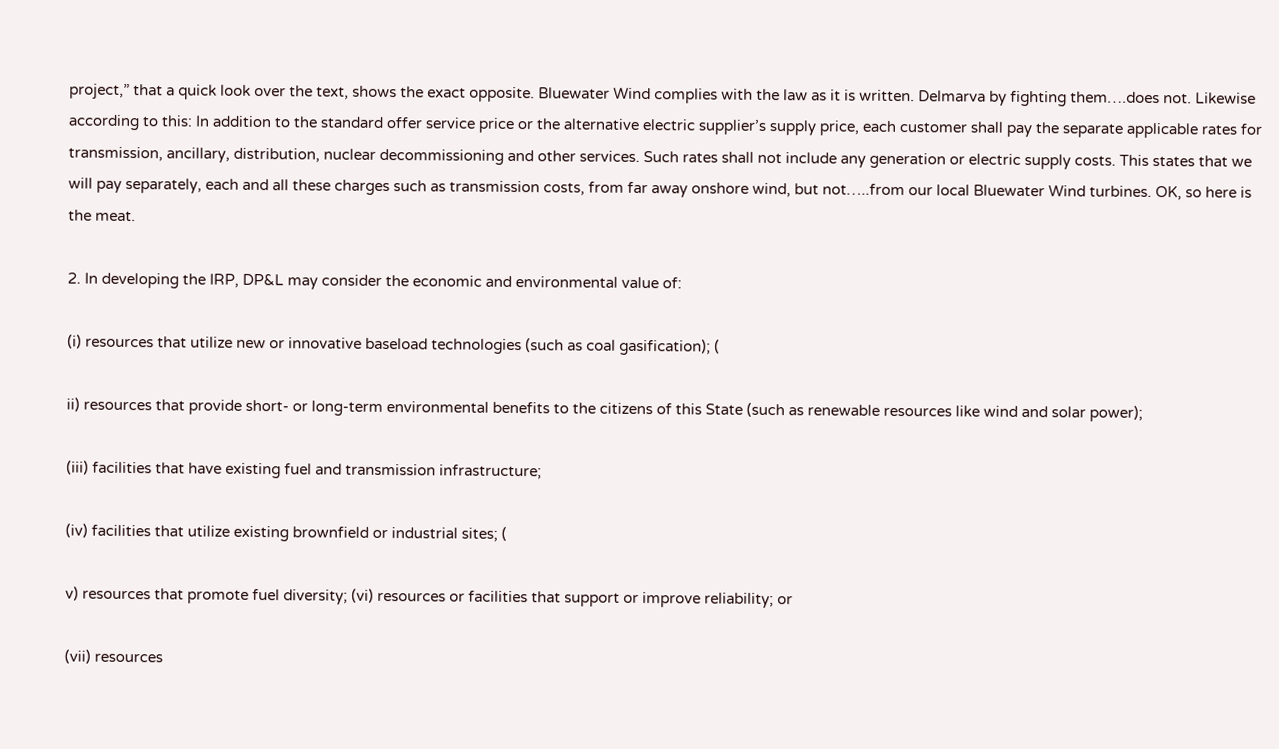project,” that a quick look over the text, shows the exact opposite. Bluewater Wind complies with the law as it is written. Delmarva by fighting them….does not. Likewise according to this: In addition to the standard offer service price or the alternative electric supplier’s supply price, each customer shall pay the separate applicable rates for transmission, ancillary, distribution, nuclear decommissioning and other services. Such rates shall not include any generation or electric supply costs. This states that we will pay separately, each and all these charges such as transmission costs, from far away onshore wind, but not…..from our local Bluewater Wind turbines. OK, so here is the meat.

2. In developing the IRP, DP&L may consider the economic and environmental value of:

(i) resources that utilize new or innovative baseload technologies (such as coal gasification); (

ii) resources that provide short- or long-term environmental benefits to the citizens of this State (such as renewable resources like wind and solar power);

(iii) facilities that have existing fuel and transmission infrastructure;

(iv) facilities that utilize existing brownfield or industrial sites; (

v) resources that promote fuel diversity; (vi) resources or facilities that support or improve reliability; or

(vii) resources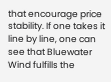that encourage price stability. If one takes it line by line, one can see that Bluewater Wind fulfills the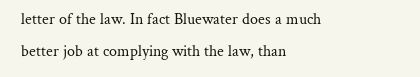letter of the law. In fact Bluewater does a much better job at complying with the law, than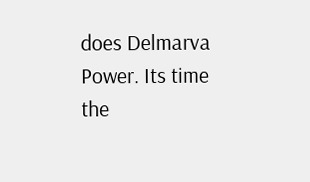does Delmarva Power. Its time the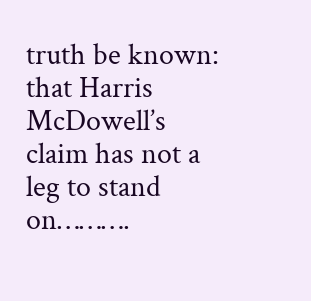truth be known: that Harris McDowell’s claim has not a leg to stand on……….